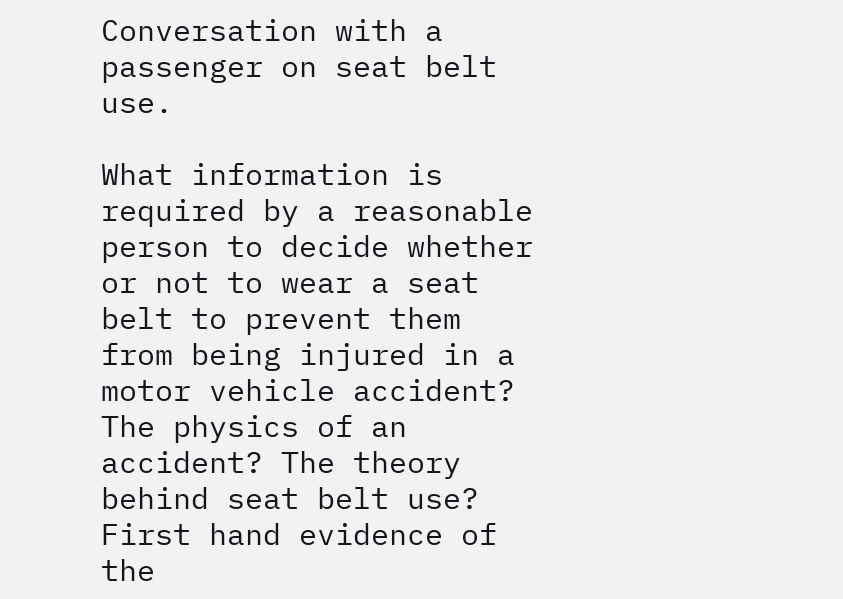Conversation with a passenger on seat belt use.

What information is required by a reasonable person to decide whether or not to wear a seat belt to prevent them from being injured in a motor vehicle accident? The physics of an accident? The theory behind seat belt use? First hand evidence of the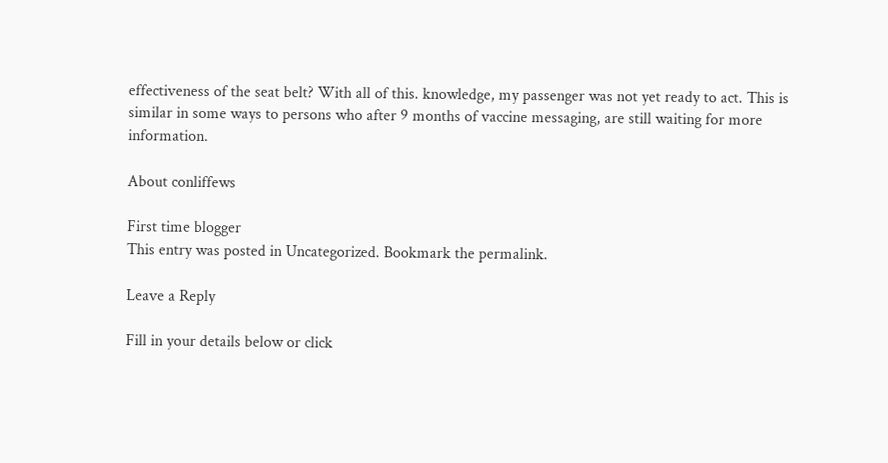effectiveness of the seat belt? With all of this. knowledge, my passenger was not yet ready to act. This is similar in some ways to persons who after 9 months of vaccine messaging, are still waiting for more information.

About conliffews

First time blogger
This entry was posted in Uncategorized. Bookmark the permalink.

Leave a Reply

Fill in your details below or click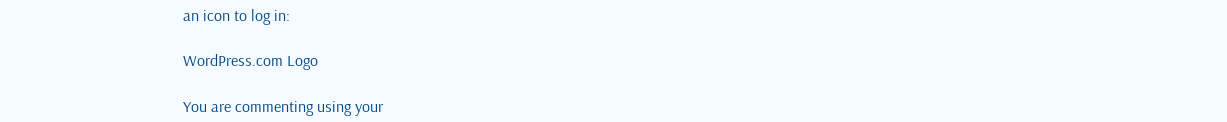an icon to log in:

WordPress.com Logo

You are commenting using your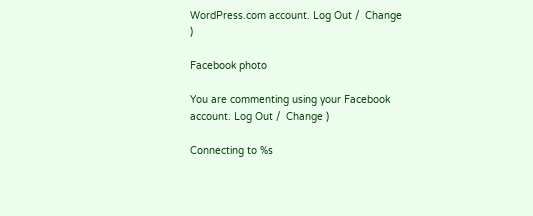WordPress.com account. Log Out /  Change )

Facebook photo

You are commenting using your Facebook account. Log Out /  Change )

Connecting to %s